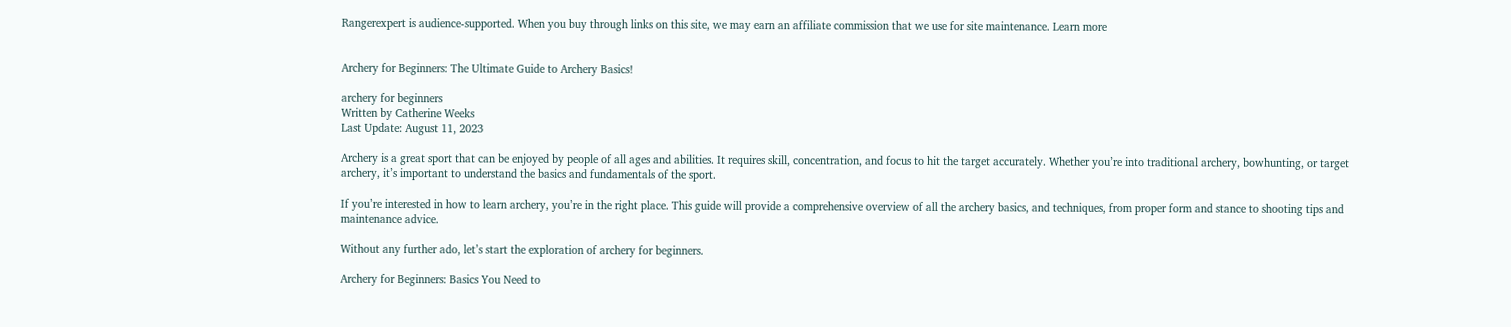Rangerexpert is audience-supported. When you buy through links on this site, we may earn an affiliate commission that we use for site maintenance. Learn more


Archery for Beginners: The Ultimate Guide to Archery Basics!

archery for beginners
Written by Catherine Weeks
Last Update: August 11, 2023

Archery is a great sport that can be enjoyed by people of all ages and abilities. It requires skill, concentration, and focus to hit the target accurately. Whether you’re into traditional archery, bowhunting, or target archery, it’s important to understand the basics and fundamentals of the sport.

If you’re interested in how to learn archery, you’re in the right place. This guide will provide a comprehensive overview of all the archery basics, and techniques, from proper form and stance to shooting tips and maintenance advice.

Without any further ado, let’s start the exploration of archery for beginners.

Archery for Beginners: Basics You Need to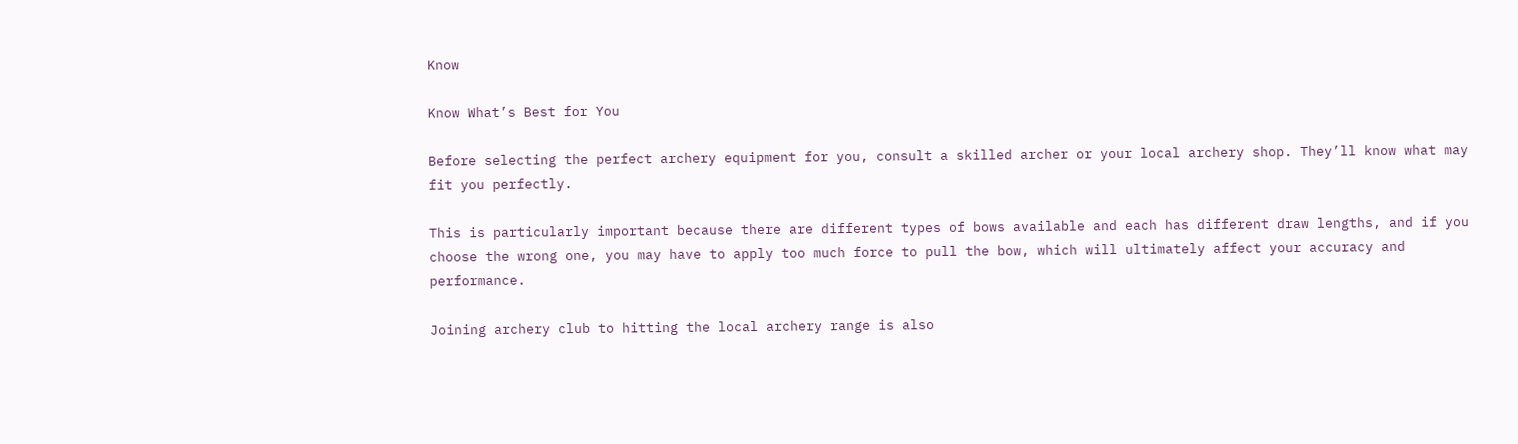Know

Know What’s Best for You

Before selecting the perfect archery equipment for you, consult a skilled archer or your local archery shop. They’ll know what may fit you perfectly.

This is particularly important because there are different types of bows available and each has different draw lengths, and if you choose the wrong one, you may have to apply too much force to pull the bow, which will ultimately affect your accuracy and performance.

Joining archery club to hitting the local archery range is also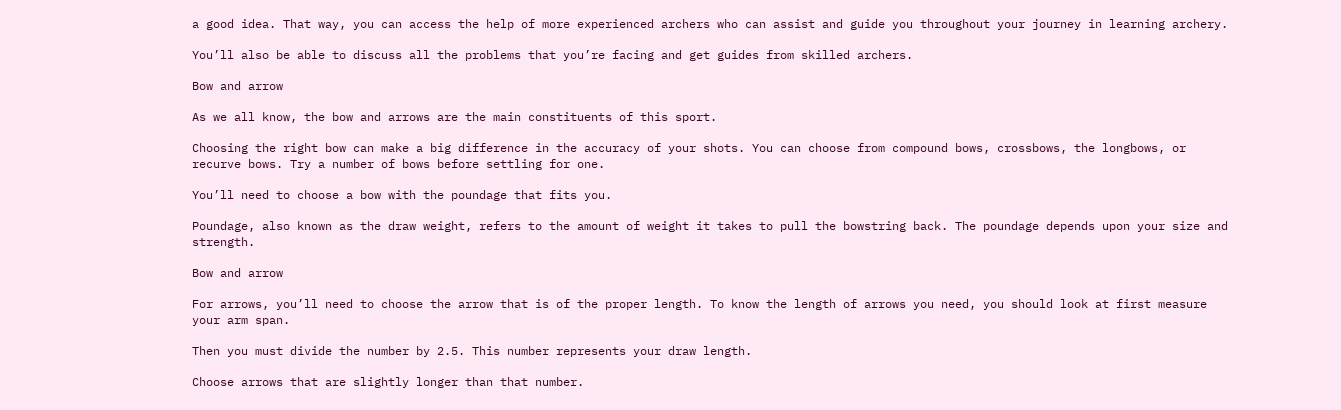a good idea. That way, you can access the help of more experienced archers who can assist and guide you throughout your journey in learning archery.

You’ll also be able to discuss all the problems that you’re facing and get guides from skilled archers.

Bow and arrow

As we all know, the bow and arrows are the main constituents of this sport.

Choosing the right bow can make a big difference in the accuracy of your shots. You can choose from compound bows, crossbows, the longbows, or recurve bows. Try a number of bows before settling for one.

You’ll need to choose a bow with the poundage that fits you.

Poundage, also known as the draw weight, refers to the amount of weight it takes to pull the bowstring back. The poundage depends upon your size and strength.

Bow and arrow

For arrows, you’ll need to choose the arrow that is of the proper length. To know the length of arrows you need, you should look at first measure your arm span.

Then you must divide the number by 2.5. This number represents your draw length.

Choose arrows that are slightly longer than that number.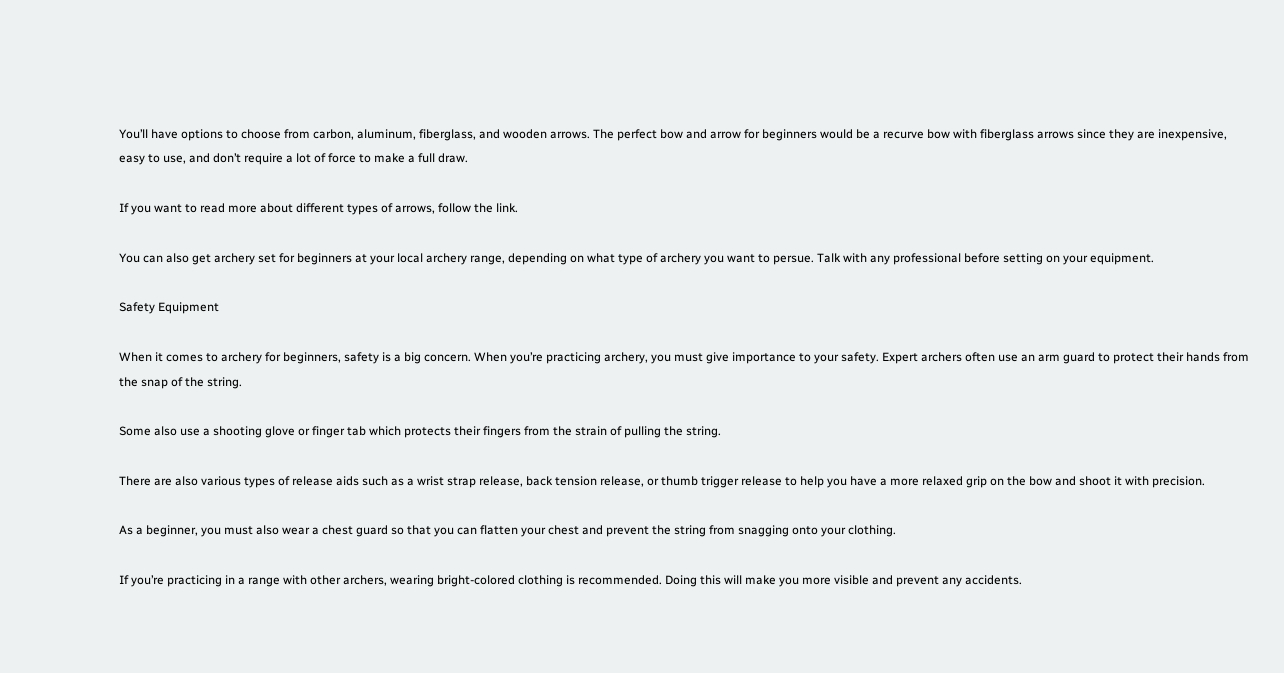You’ll have options to choose from carbon, aluminum, fiberglass, and wooden arrows. The perfect bow and arrow for beginners would be a recurve bow with fiberglass arrows since they are inexpensive, easy to use, and don’t require a lot of force to make a full draw.

If you want to read more about different types of arrows, follow the link.

You can also get archery set for beginners at your local archery range, depending on what type of archery you want to persue. Talk with any professional before setting on your equipment.

Safety Equipment

When it comes to archery for beginners, safety is a big concern. When you’re practicing archery, you must give importance to your safety. Expert archers often use an arm guard to protect their hands from the snap of the string.

Some also use a shooting glove or finger tab which protects their fingers from the strain of pulling the string.

There are also various types of release aids such as a wrist strap release, back tension release, or thumb trigger release to help you have a more relaxed grip on the bow and shoot it with precision.

As a beginner, you must also wear a chest guard so that you can flatten your chest and prevent the string from snagging onto your clothing.

If you’re practicing in a range with other archers, wearing bright-colored clothing is recommended. Doing this will make you more visible and prevent any accidents.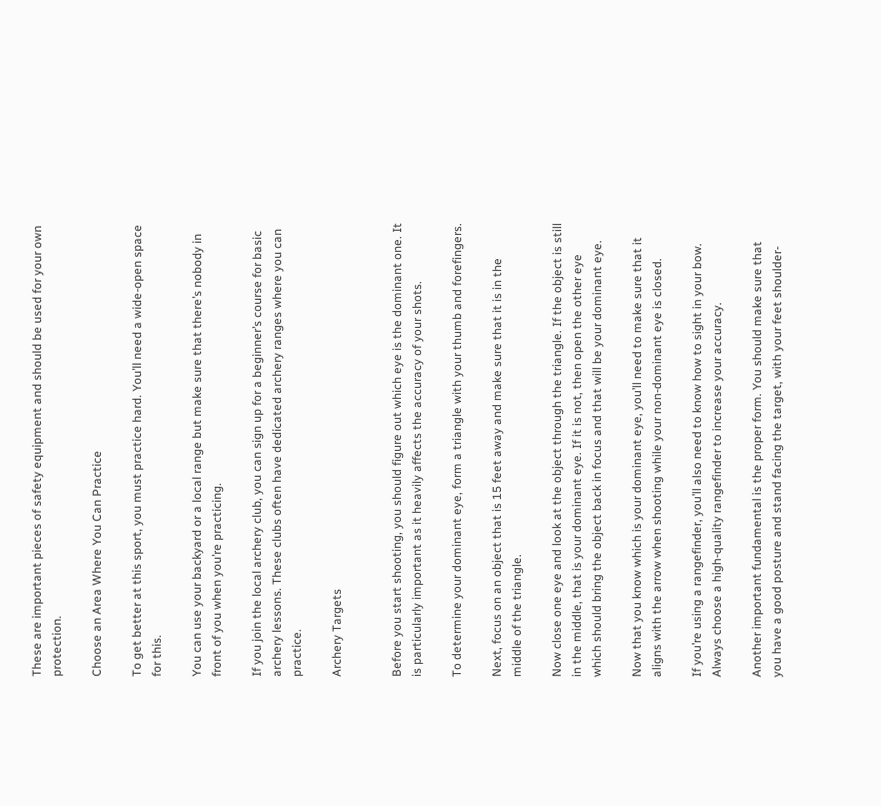These are important pieces of safety equipment and should be used for your own protection.

Choose an Area Where You Can Practice

To get better at this sport, you must practice hard. You’ll need a wide-open space for this.

You can use your backyard or a local range but make sure that there’s nobody in front of you when you’re practicing.

If you join the local archery club, you can sign up for a beginner’s course for basic archery lessons. These clubs often have dedicated archery ranges where you can practice.

Archery Targets


Before you start shooting, you should figure out which eye is the dominant one. It is particularly important as it heavily affects the accuracy of your shots.

To determine your dominant eye, form a triangle with your thumb and forefingers.

Next, focus on an object that is 15 feet away and make sure that it is in the middle of the triangle.

Now close one eye and look at the object through the triangle. If the object is still in the middle, that is your dominant eye. If it is not, then open the other eye which should bring the object back in focus and that will be your dominant eye.

Now that you know which is your dominant eye, you’ll need to make sure that it aligns with the arrow when shooting while your non-dominant eye is closed.

If you’re using a rangefinder, you’ll also need to know how to sight in your bow. Always choose a high-quality rangefinder to increase your accuracy.

Another important fundamental is the proper form. You should make sure that you have a good posture and stand facing the target, with your feet shoulder-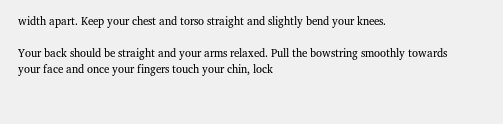width apart. Keep your chest and torso straight and slightly bend your knees.

Your back should be straight and your arms relaxed. Pull the bowstring smoothly towards your face and once your fingers touch your chin, lock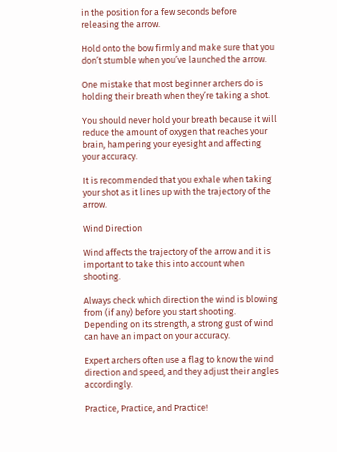in the position for a few seconds before releasing the arrow.

Hold onto the bow firmly and make sure that you don’t stumble when you’ve launched the arrow.

One mistake that most beginner archers do is holding their breath when they’re taking a shot.

You should never hold your breath because it will reduce the amount of oxygen that reaches your brain, hampering your eyesight and affecting your accuracy.

It is recommended that you exhale when taking your shot as it lines up with the trajectory of the arrow.

Wind Direction

Wind affects the trajectory of the arrow and it is important to take this into account when shooting.

Always check which direction the wind is blowing from (if any) before you start shooting. Depending on its strength, a strong gust of wind can have an impact on your accuracy.

Expert archers often use a flag to know the wind direction and speed, and they adjust their angles accordingly.

Practice, Practice, and Practice!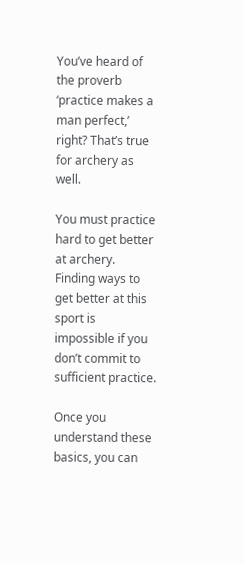You’ve heard of the proverb ‘practice makes a man perfect,’ right? That’s true for archery as well.

You must practice hard to get better at archery. Finding ways to get better at this sport is impossible if you don’t commit to sufficient practice.

Once you understand these basics, you can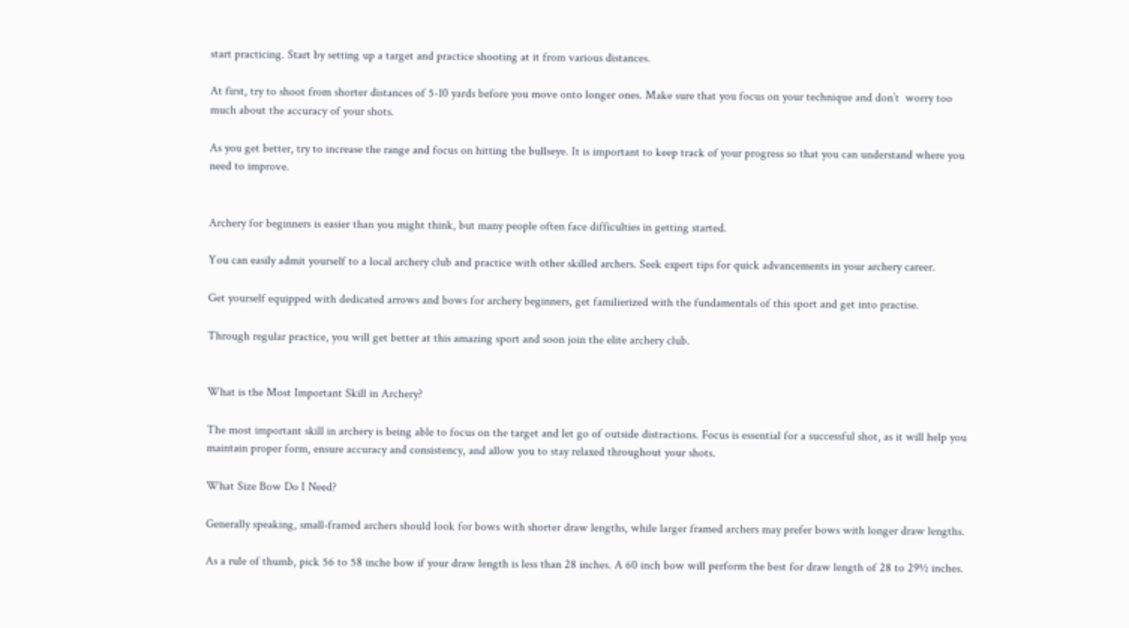start practicing. Start by setting up a target and practice shooting at it from various distances.

At first, try to shoot from shorter distances of 5-10 yards before you move onto longer ones. Make sure that you focus on your technique and don’t  worry too much about the accuracy of your shots.

As you get better, try to increase the range and focus on hitting the bullseye. It is important to keep track of your progress so that you can understand where you need to improve.


Archery for beginners is easier than you might think, but many people often face difficulties in getting started.

You can easily admit yourself to a local archery club and practice with other skilled archers. Seek expert tips for quick advancements in your archery career.

Get yourself equipped with dedicated arrows and bows for archery beginners, get familierized with the fundamentals of this sport and get into practise.

Through regular practice, you will get better at this amazing sport and soon join the elite archery club.


What is the Most Important Skill in Archery?

The most important skill in archery is being able to focus on the target and let go of outside distractions. Focus is essential for a successful shot, as it will help you maintain proper form, ensure accuracy and consistency, and allow you to stay relaxed throughout your shots.

What Size Bow Do I Need?

Generally speaking, small-framed archers should look for bows with shorter draw lengths, while larger framed archers may prefer bows with longer draw lengths.

As a rule of thumb, pick 56 to 58 inche bow if your draw length is less than 28 inches. A 60 inch bow will perform the best for draw length of 28 to 29½ inches.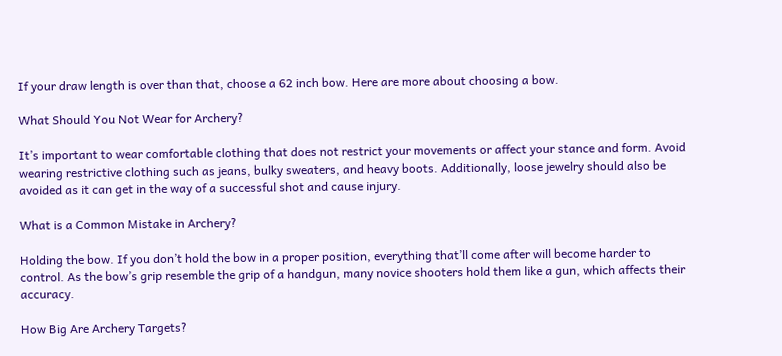If your draw length is over than that, choose a 62 inch bow. Here are more about choosing a bow.

What Should You Not Wear for Archery?

It’s important to wear comfortable clothing that does not restrict your movements or affect your stance and form. Avoid wearing restrictive clothing such as jeans, bulky sweaters, and heavy boots. Additionally, loose jewelry should also be avoided as it can get in the way of a successful shot and cause injury.

What is a Common Mistake in Archery?

Holding the bow. If you don’t hold the bow in a proper position, everything that’ll come after will become harder to control. As the bow’s grip resemble the grip of a handgun, many novice shooters hold them like a gun, which affects their accuracy.

How Big Are Archery Targets?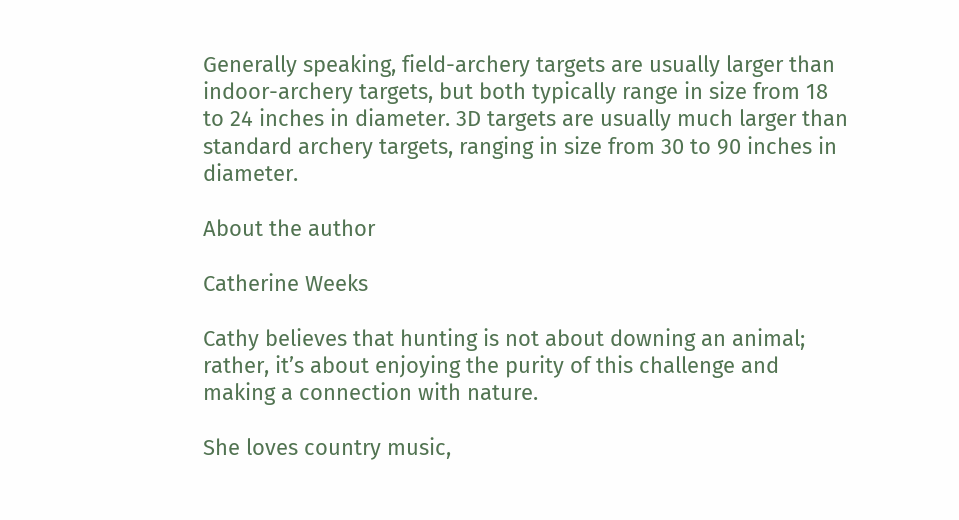Generally speaking, field-archery targets are usually larger than indoor-archery targets, but both typically range in size from 18 to 24 inches in diameter. 3D targets are usually much larger than standard archery targets, ranging in size from 30 to 90 inches in diameter.

About the author

Catherine Weeks

Cathy believes that hunting is not about downing an animal; rather, it’s about enjoying the purity of this challenge and making a connection with nature.

She loves country music,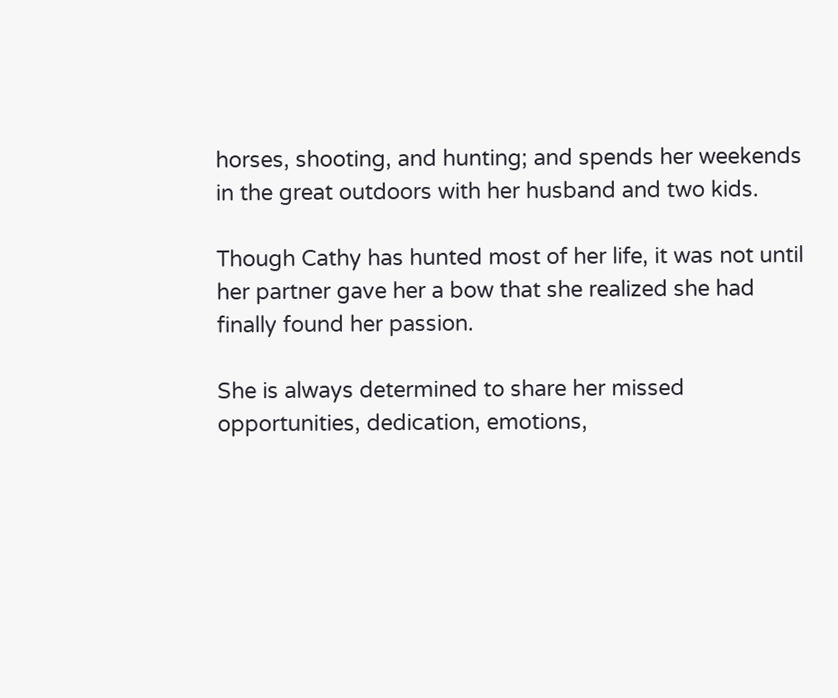horses, shooting, and hunting; and spends her weekends in the great outdoors with her husband and two kids.

Though Cathy has hunted most of her life, it was not until her partner gave her a bow that she realized she had finally found her passion.

She is always determined to share her missed opportunities, dedication, emotions,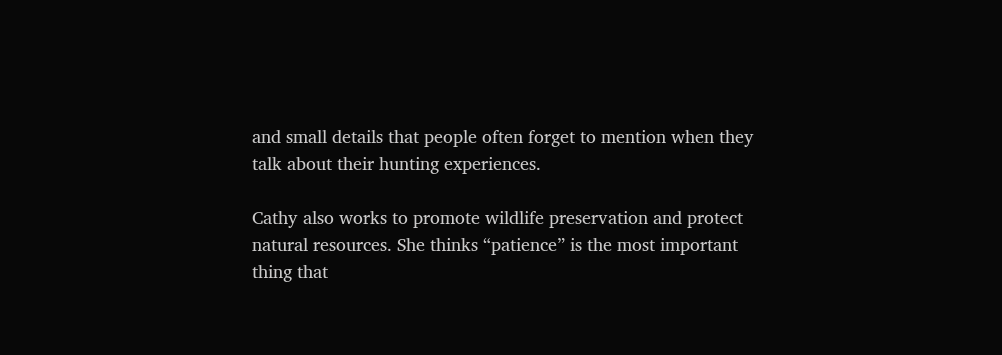and small details that people often forget to mention when they talk about their hunting experiences.

Cathy also works to promote wildlife preservation and protect natural resources. She thinks “patience” is the most important thing that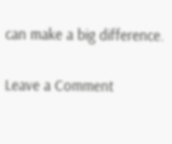can make a big difference.

Leave a Comment